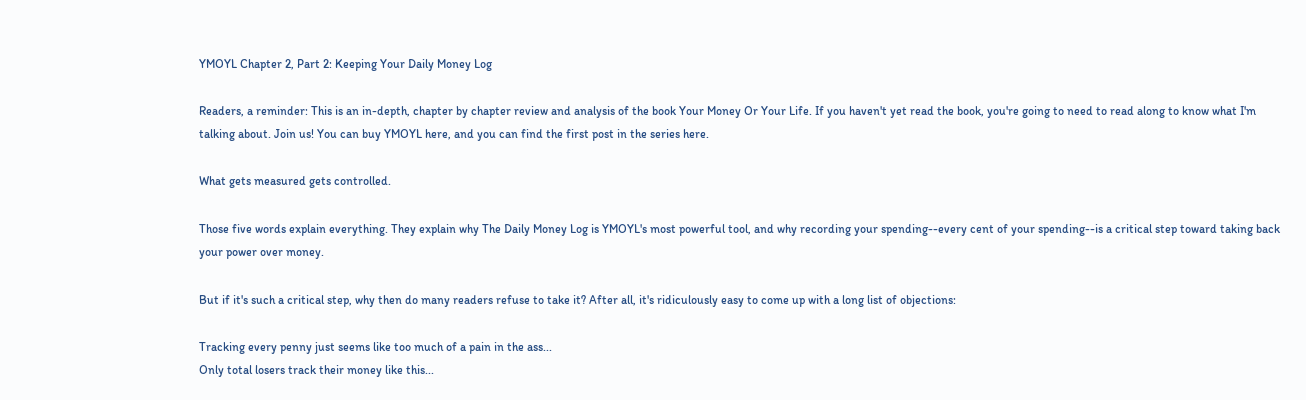YMOYL Chapter 2, Part 2: Keeping Your Daily Money Log

Readers, a reminder: This is an in-depth, chapter by chapter review and analysis of the book Your Money Or Your Life. If you haven't yet read the book, you're going to need to read along to know what I'm talking about. Join us! You can buy YMOYL here, and you can find the first post in the series here.

What gets measured gets controlled.

Those five words explain everything. They explain why The Daily Money Log is YMOYL's most powerful tool, and why recording your spending--every cent of your spending--is a critical step toward taking back your power over money.

But if it's such a critical step, why then do many readers refuse to take it? After all, it's ridiculously easy to come up with a long list of objections:

Tracking every penny just seems like too much of a pain in the ass...
Only total losers track their money like this...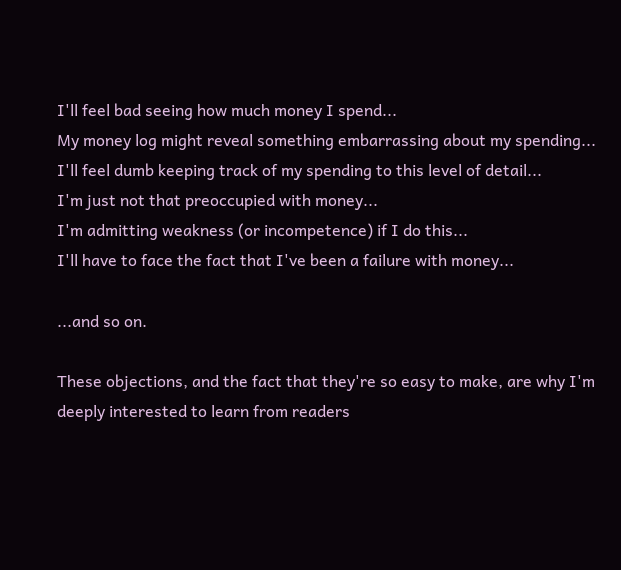I'll feel bad seeing how much money I spend...
My money log might reveal something embarrassing about my spending...
I'll feel dumb keeping track of my spending to this level of detail...
I'm just not that preoccupied with money...
I'm admitting weakness (or incompetence) if I do this...
I'll have to face the fact that I've been a failure with money...

...and so on.

These objections, and the fact that they're so easy to make, are why I'm deeply interested to learn from readers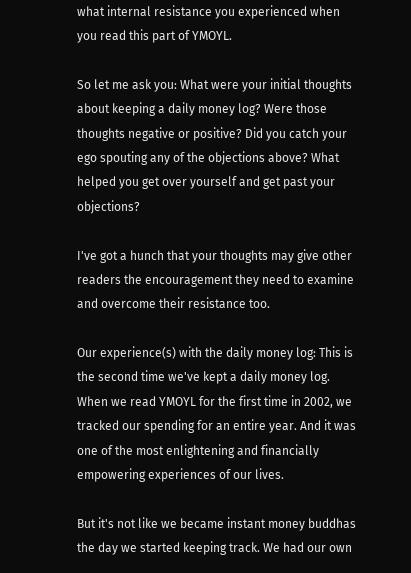what internal resistance you experienced when you read this part of YMOYL.

So let me ask you: What were your initial thoughts about keeping a daily money log? Were those thoughts negative or positive? Did you catch your ego spouting any of the objections above? What helped you get over yourself and get past your objections?

I've got a hunch that your thoughts may give other readers the encouragement they need to examine and overcome their resistance too.

Our experience(s) with the daily money log: This is the second time we've kept a daily money log. When we read YMOYL for the first time in 2002, we tracked our spending for an entire year. And it was one of the most enlightening and financially empowering experiences of our lives.

But it's not like we became instant money buddhas the day we started keeping track. We had our own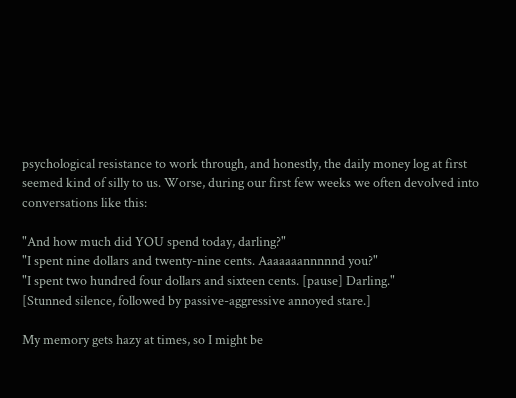psychological resistance to work through, and honestly, the daily money log at first seemed kind of silly to us. Worse, during our first few weeks we often devolved into conversations like this:

"And how much did YOU spend today, darling?"
"I spent nine dollars and twenty-nine cents. Aaaaaaannnnnd you?"
"I spent two hundred four dollars and sixteen cents. [pause] Darling."
[Stunned silence, followed by passive-aggressive annoyed stare.]

My memory gets hazy at times, so I might be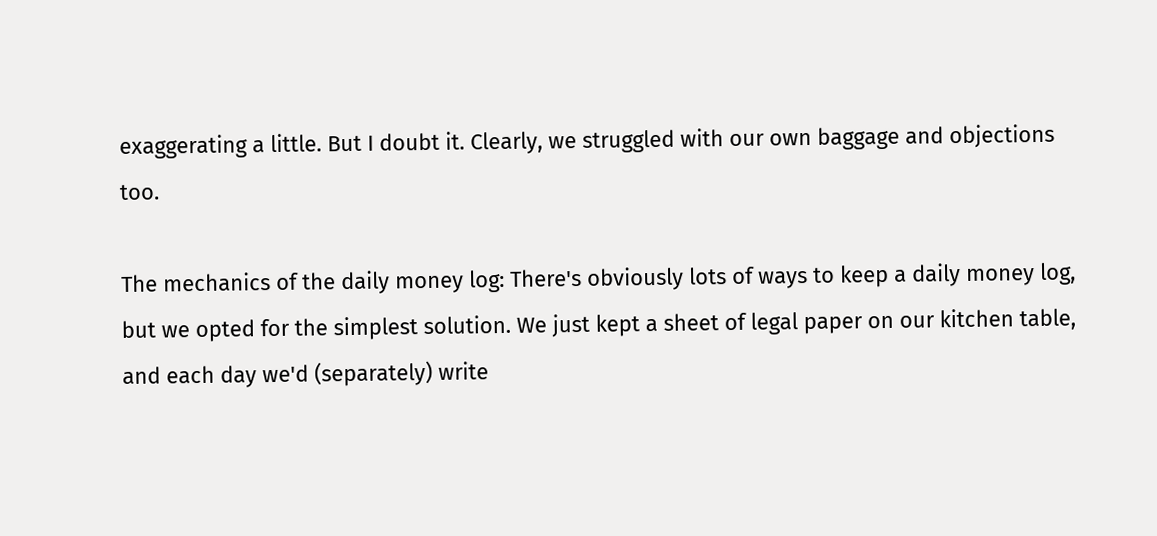exaggerating a little. But I doubt it. Clearly, we struggled with our own baggage and objections too.

The mechanics of the daily money log: There's obviously lots of ways to keep a daily money log, but we opted for the simplest solution. We just kept a sheet of legal paper on our kitchen table, and each day we'd (separately) write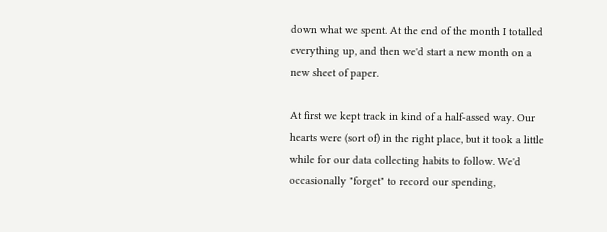down what we spent. At the end of the month I totalled everything up, and then we'd start a new month on a new sheet of paper.

At first we kept track in kind of a half-assed way. Our hearts were (sort of) in the right place, but it took a little while for our data collecting habits to follow. We'd occasionally "forget" to record our spending,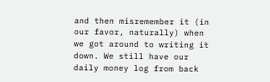and then misremember it (in our favor, naturally) when we got around to writing it down. We still have our daily money log from back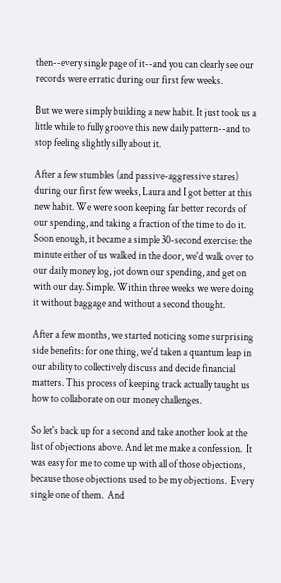then--every single page of it--and you can clearly see our records were erratic during our first few weeks.

But we were simply building a new habit. It just took us a little while to fully groove this new daily pattern--and to stop feeling slightly silly about it.

After a few stumbles (and passive-aggressive stares) during our first few weeks, Laura and I got better at this new habit. We were soon keeping far better records of our spending, and taking a fraction of the time to do it. Soon enough, it became a simple 30-second exercise: the minute either of us walked in the door, we'd walk over to our daily money log, jot down our spending, and get on with our day. Simple. Within three weeks we were doing it without baggage and without a second thought.

After a few months, we started noticing some surprising side benefits: for one thing, we'd taken a quantum leap in our ability to collectively discuss and decide financial matters. This process of keeping track actually taught us how to collaborate on our money challenges.

So let's back up for a second and take another look at the list of objections above. And let me make a confession.  It was easy for me to come up with all of those objections, because those objections used to be my objections.  Every single one of them.  And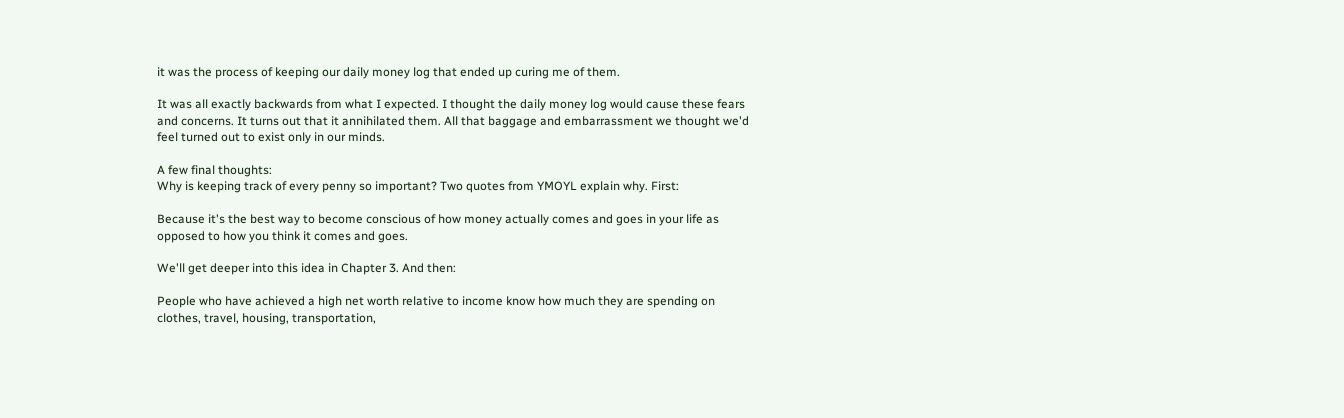it was the process of keeping our daily money log that ended up curing me of them.

It was all exactly backwards from what I expected. I thought the daily money log would cause these fears and concerns. It turns out that it annihilated them. All that baggage and embarrassment we thought we'd feel turned out to exist only in our minds.

A few final thoughts:
Why is keeping track of every penny so important? Two quotes from YMOYL explain why. First:

Because it's the best way to become conscious of how money actually comes and goes in your life as opposed to how you think it comes and goes.

We'll get deeper into this idea in Chapter 3. And then:

People who have achieved a high net worth relative to income know how much they are spending on clothes, travel, housing, transportation,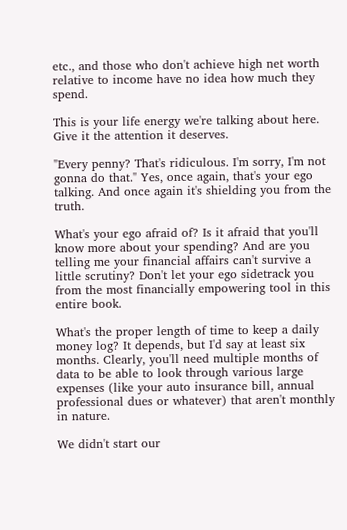etc., and those who don't achieve high net worth relative to income have no idea how much they spend.

This is your life energy we're talking about here. Give it the attention it deserves.

"Every penny? That's ridiculous. I'm sorry, I'm not gonna do that." Yes, once again, that's your ego talking. And once again it's shielding you from the truth.

What's your ego afraid of? Is it afraid that you'll know more about your spending? And are you telling me your financial affairs can't survive a little scrutiny? Don't let your ego sidetrack you from the most financially empowering tool in this entire book.

What's the proper length of time to keep a daily money log? It depends, but I'd say at least six months. Clearly, you'll need multiple months of data to be able to look through various large expenses (like your auto insurance bill, annual professional dues or whatever) that aren't monthly in nature.

We didn't start our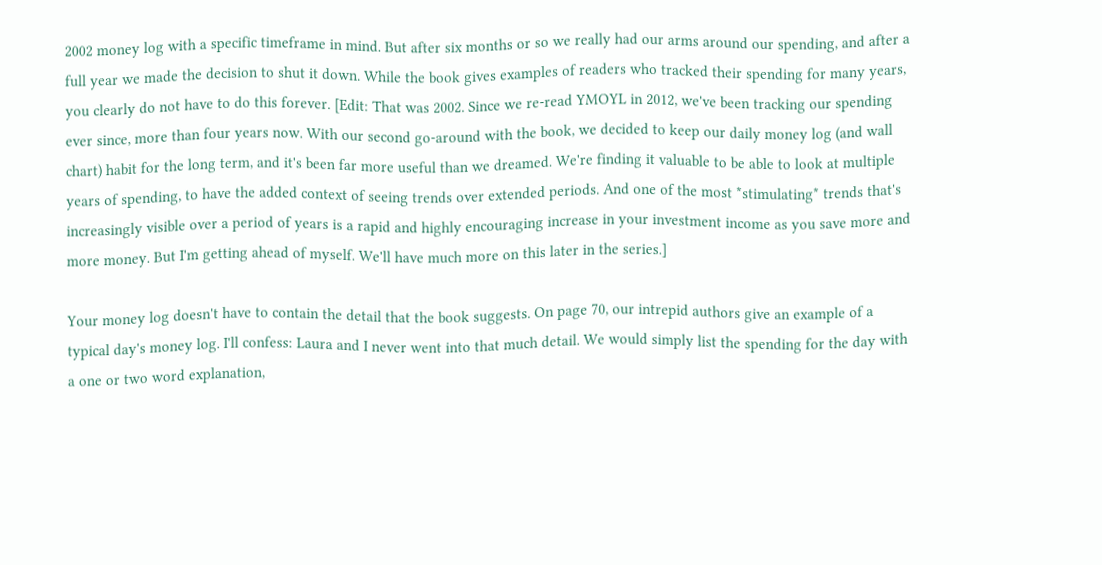2002 money log with a specific timeframe in mind. But after six months or so we really had our arms around our spending, and after a full year we made the decision to shut it down. While the book gives examples of readers who tracked their spending for many years, you clearly do not have to do this forever. [Edit: That was 2002. Since we re-read YMOYL in 2012, we've been tracking our spending ever since, more than four years now. With our second go-around with the book, we decided to keep our daily money log (and wall chart) habit for the long term, and it's been far more useful than we dreamed. We're finding it valuable to be able to look at multiple years of spending, to have the added context of seeing trends over extended periods. And one of the most *stimulating* trends that's increasingly visible over a period of years is a rapid and highly encouraging increase in your investment income as you save more and more money. But I'm getting ahead of myself. We'll have much more on this later in the series.]

Your money log doesn't have to contain the detail that the book suggests. On page 70, our intrepid authors give an example of a typical day's money log. I'll confess: Laura and I never went into that much detail. We would simply list the spending for the day with a one or two word explanation,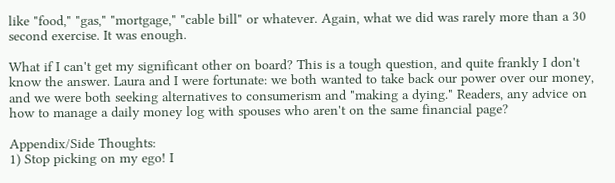like "food," "gas," "mortgage," "cable bill" or whatever. Again, what we did was rarely more than a 30 second exercise. It was enough.

What if I can't get my significant other on board? This is a tough question, and quite frankly I don't know the answer. Laura and I were fortunate: we both wanted to take back our power over our money, and we were both seeking alternatives to consumerism and "making a dying." Readers, any advice on how to manage a daily money log with spouses who aren't on the same financial page?

Appendix/Side Thoughts:
1) Stop picking on my ego! I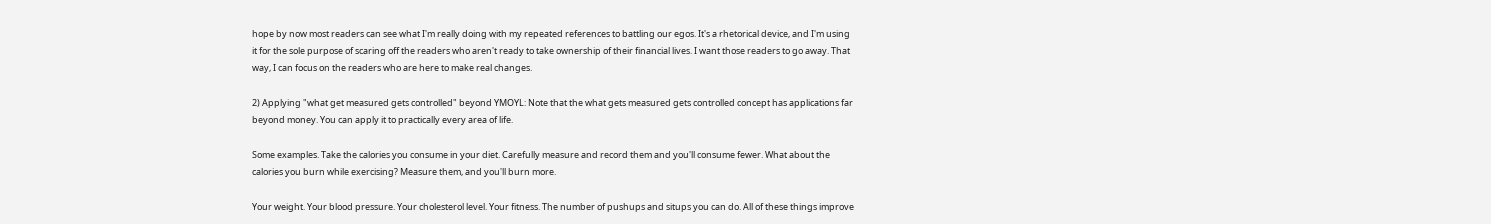hope by now most readers can see what I'm really doing with my repeated references to battling our egos. It's a rhetorical device, and I'm using it for the sole purpose of scaring off the readers who aren't ready to take ownership of their financial lives. I want those readers to go away. That way, I can focus on the readers who are here to make real changes.

2) Applying "what get measured gets controlled" beyond YMOYL: Note that the what gets measured gets controlled concept has applications far beyond money. You can apply it to practically every area of life.

Some examples. Take the calories you consume in your diet. Carefully measure and record them and you'll consume fewer. What about the calories you burn while exercising? Measure them, and you'll burn more.

Your weight. Your blood pressure. Your cholesterol level. Your fitness. The number of pushups and situps you can do. All of these things improve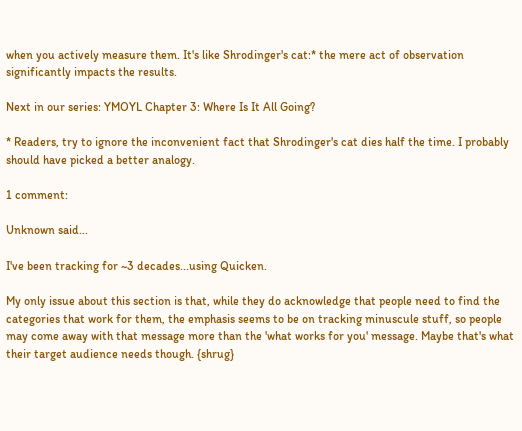when you actively measure them. It's like Shrodinger's cat:* the mere act of observation significantly impacts the results.

Next in our series: YMOYL Chapter 3: Where Is It All Going?

* Readers, try to ignore the inconvenient fact that Shrodinger's cat dies half the time. I probably should have picked a better analogy.

1 comment:

Unknown said...

I've been tracking for ~3 decades...using Quicken.

My only issue about this section is that, while they do acknowledge that people need to find the categories that work for them, the emphasis seems to be on tracking minuscule stuff, so people may come away with that message more than the 'what works for you' message. Maybe that's what their target audience needs though. {shrug}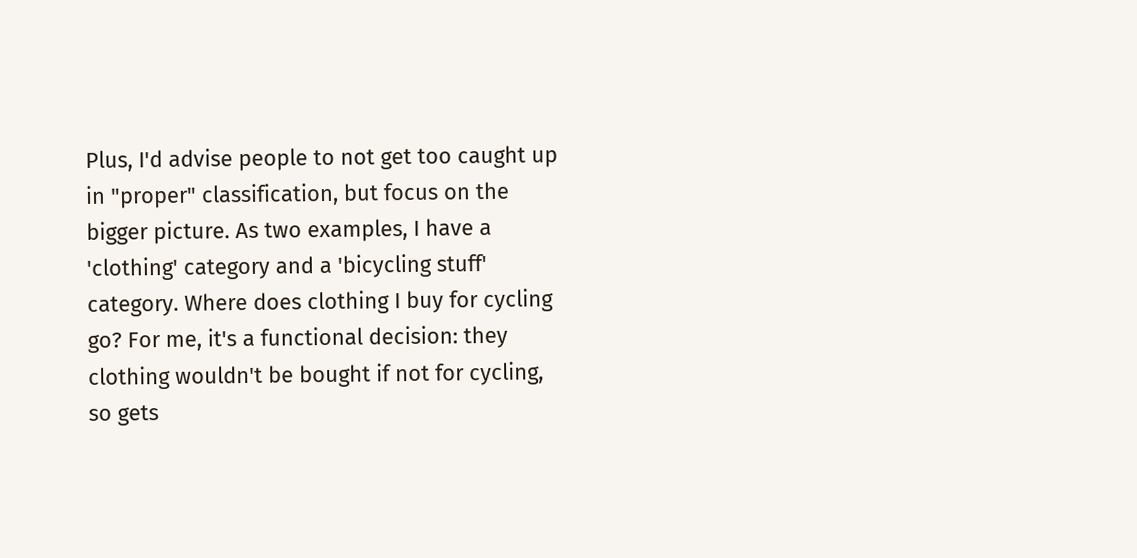Plus, I'd advise people to not get too caught up in "proper" classification, but focus on the bigger picture. As two examples, I have a 'clothing' category and a 'bicycling stuff' category. Where does clothing I buy for cycling go? For me, it's a functional decision: they clothing wouldn't be bought if not for cycling, so gets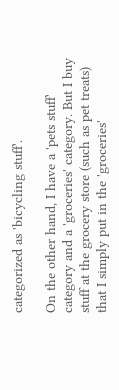categorized as 'bicycling stuff'.

On the other hand, I have a 'pets stuff' category and a 'groceries' category. But I buy stuff at the grocery store (such as pet treats) that I simply put in the 'groceries'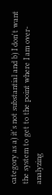category as a) it's not substantial and b) I don't want the system to get to the point where I am over-analyzing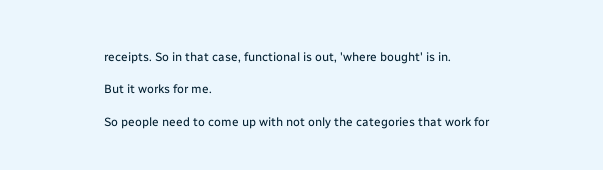receipts. So in that case, functional is out, 'where bought' is in.

But it works for me.

So people need to come up with not only the categories that work for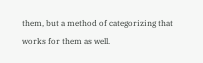them, but a method of categorizing that works for them as well.